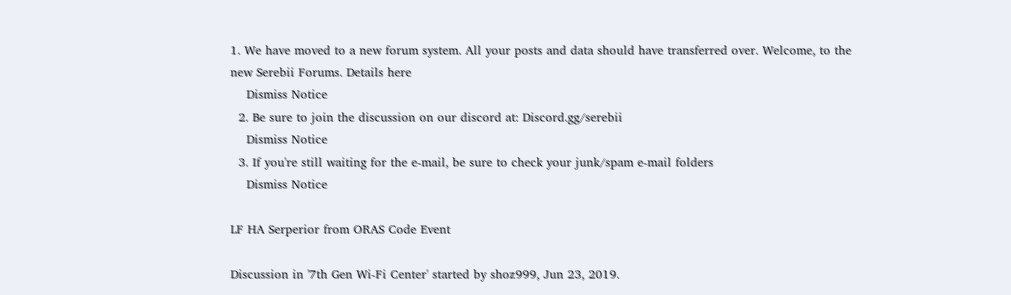1. We have moved to a new forum system. All your posts and data should have transferred over. Welcome, to the new Serebii Forums. Details here
    Dismiss Notice
  2. Be sure to join the discussion on our discord at: Discord.gg/serebii
    Dismiss Notice
  3. If you're still waiting for the e-mail, be sure to check your junk/spam e-mail folders
    Dismiss Notice

LF HA Serperior from ORAS Code Event

Discussion in '7th Gen Wi-Fi Center' started by shoz999, Jun 23, 2019.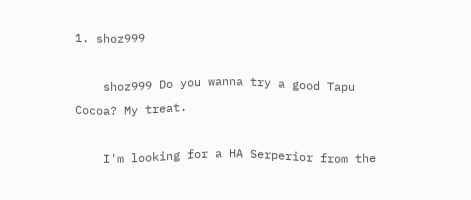1. shoz999

    shoz999 Do you wanna try a good Tapu Cocoa? My treat.

    I'm looking for a HA Serperior from the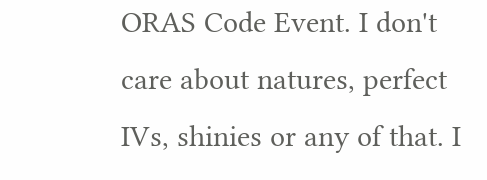ORAS Code Event. I don't care about natures, perfect IVs, shinies or any of that. I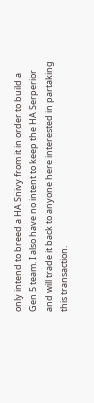only intend to breed a HA Snivy from it in order to build a Gen 5 team. I also have no intent to keep the HA Serperior and will trade it back to anyone here interested in partaking this transaction.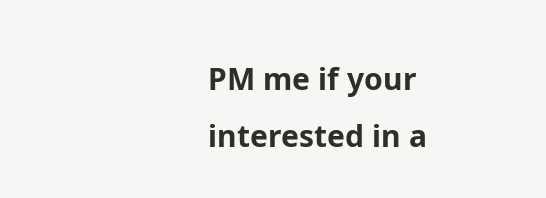PM me if your interested in a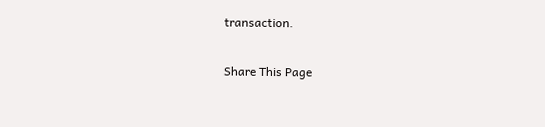transaction.

Share This Page